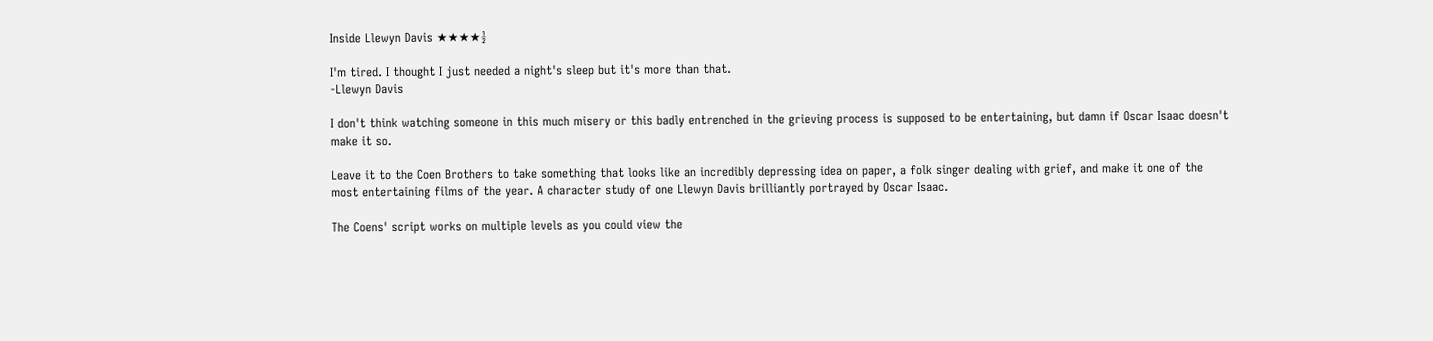Inside Llewyn Davis ★★★★½

I'm tired. I thought I just needed a night's sleep but it's more than that.
-Llewyn Davis

I don't think watching someone in this much misery or this badly entrenched in the grieving process is supposed to be entertaining, but damn if Oscar Isaac doesn't make it so.

Leave it to the Coen Brothers to take something that looks like an incredibly depressing idea on paper, a folk singer dealing with grief, and make it one of the most entertaining films of the year. A character study of one Llewyn Davis brilliantly portrayed by Oscar Isaac.

The Coens' script works on multiple levels as you could view the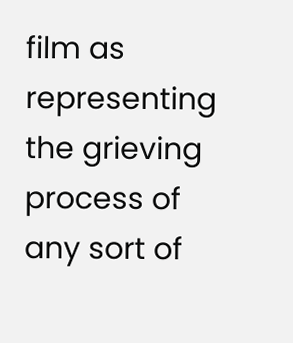film as representing the grieving process of any sort of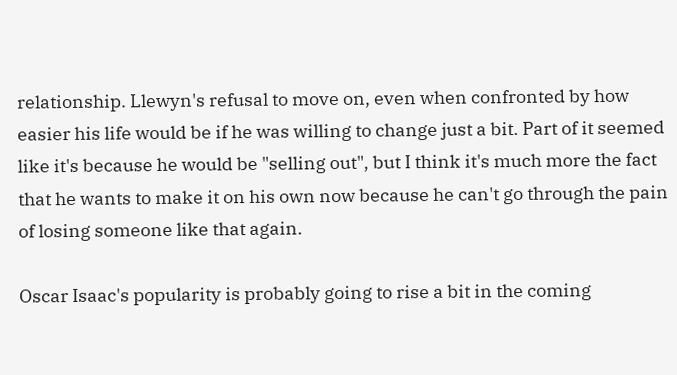relationship. Llewyn's refusal to move on, even when confronted by how easier his life would be if he was willing to change just a bit. Part of it seemed like it's because he would be "selling out", but I think it's much more the fact that he wants to make it on his own now because he can't go through the pain of losing someone like that again.

Oscar Isaac's popularity is probably going to rise a bit in the coming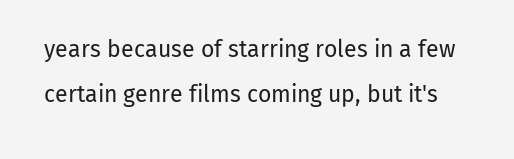years because of starring roles in a few certain genre films coming up, but it's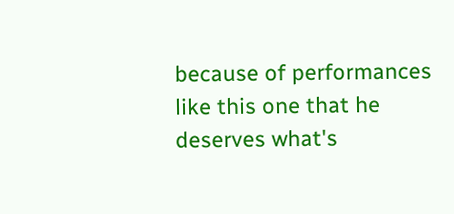because of performances like this one that he deserves what's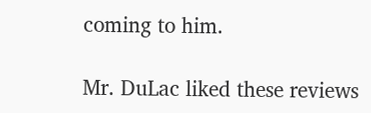coming to him.

Mr. DuLac liked these reviews